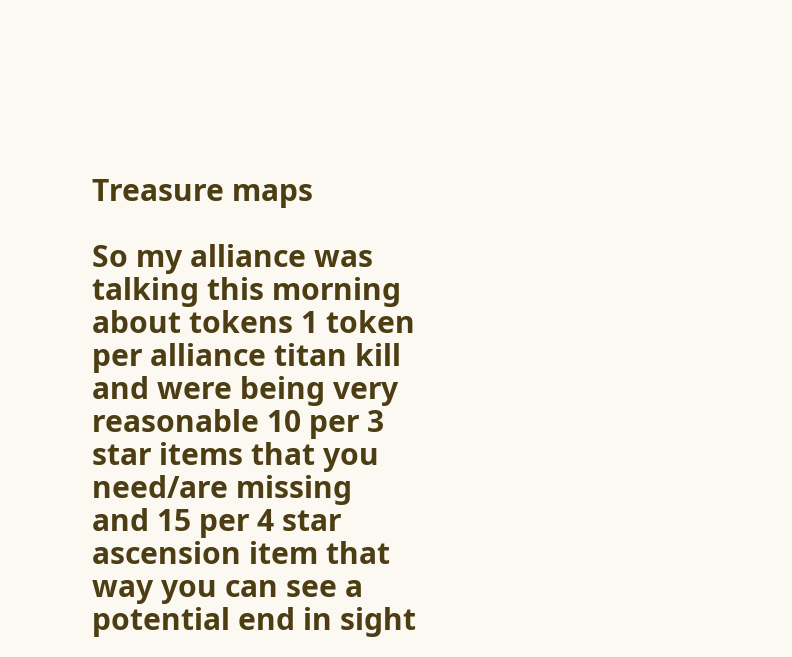Treasure maps

So my alliance was talking this morning about tokens 1 token per alliance titan kill and were being very reasonable 10 per 3 star items that you need/are missing and 15 per 4 star ascension item that way you can see a potential end in sight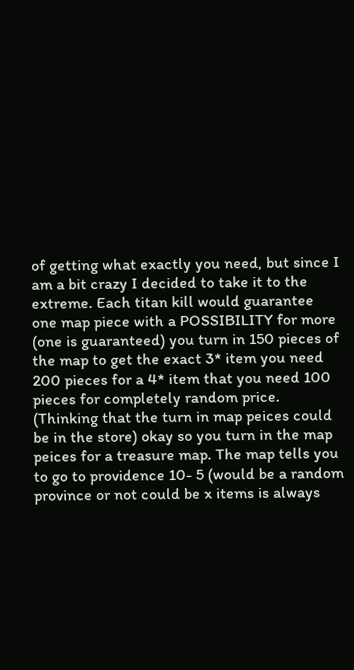of getting what exactly you need, but since I am a bit crazy I decided to take it to the extreme. Each titan kill would guarantee one map piece with a POSSIBILITY for more (one is guaranteed) you turn in 150 pieces of the map to get the exact 3* item you need 200 pieces for a 4* item that you need 100 pieces for completely random price. (Thinking that the turn in map peices could be in the store) okay so you turn in the map peices for a treasure map. The map tells you to go to providence 10- 5 (would be a random province or not could be x items is always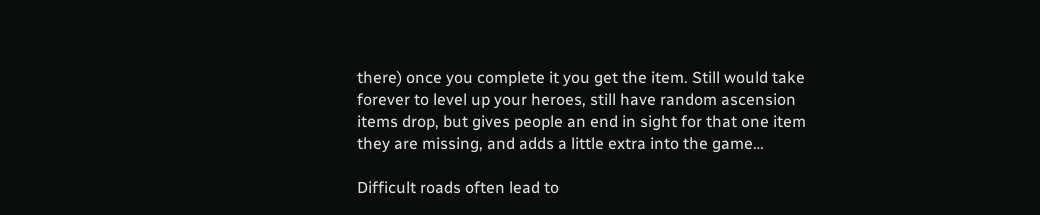there) once you complete it you get the item. Still would take forever to level up your heroes, still have random ascension items drop, but gives people an end in sight for that one item they are missing, and adds a little extra into the game…

Difficult roads often lead to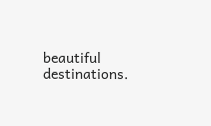beautiful destinations.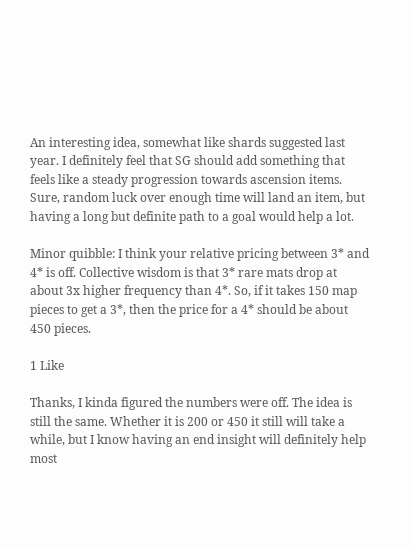An interesting idea, somewhat like shards suggested last year. I definitely feel that SG should add something that feels like a steady progression towards ascension items. Sure, random luck over enough time will land an item, but having a long but definite path to a goal would help a lot.

Minor quibble: I think your relative pricing between 3* and 4* is off. Collective wisdom is that 3* rare mats drop at about 3x higher frequency than 4*. So, if it takes 150 map pieces to get a 3*, then the price for a 4* should be about 450 pieces.

1 Like

Thanks, I kinda figured the numbers were off. The idea is still the same. Whether it is 200 or 450 it still will take a while, but I know having an end insight will definitely help most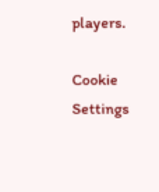players.

Cookie Settings